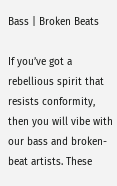Bass | Broken Beats

If you’ve got a rebellious spirit that resists conformity, then you will vibe with our bass and broken-beat artists. These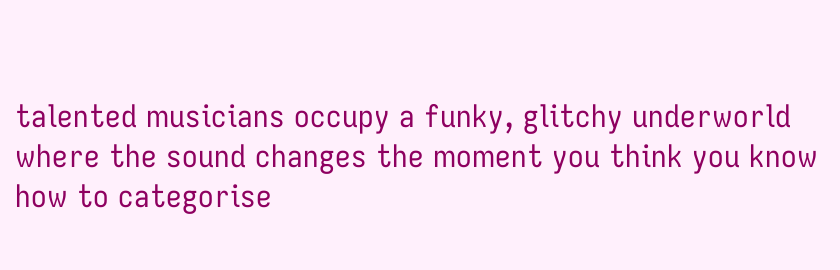talented musicians occupy a funky, glitchy underworld where the sound changes the moment you think you know how to categorise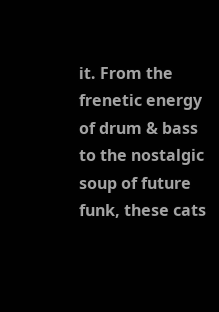it. From the frenetic energy of drum & bass to the nostalgic soup of future funk, these cats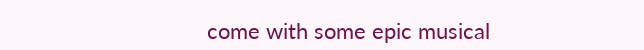come with some epic musical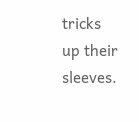tricks up their sleeves.